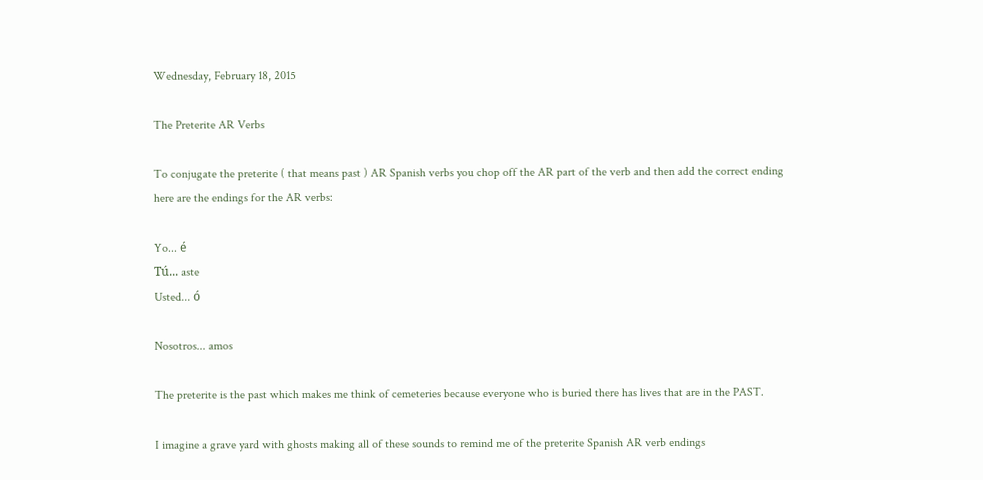Wednesday, February 18, 2015

The Preterite AR Verbs

To conjugate the preterite ( that means past ) AR Spanish verbs you chop off the AR part of the verb and then add the correct ending
here are the endings for the AR verbs:

Yo... é
Tú... aste
Usted... ó

Nosotros... amos

The preterite is the past which makes me think of cemeteries because everyone who is buried there has lives that are in the PAST.

I imagine a grave yard with ghosts making all of these sounds to remind me of the preterite Spanish AR verb endings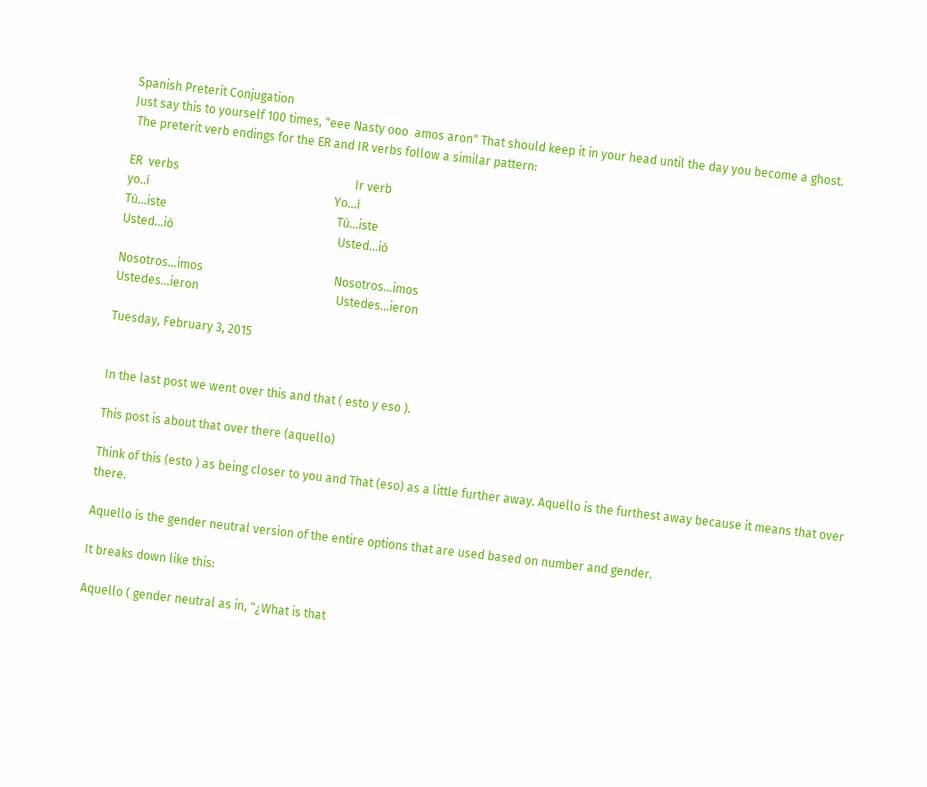Spanish Preterit Conjugation
Just say this to yourself 100 times, "eee Nasty ooo  amos aron" That should keep it in your head until the day you become a ghost.
 The preterit verb endings for the ER and IR verbs follow a similar pattern:

ER  verbs                                                           Ir verb
yo..í                                                              Yo...í
Tú...iste                                                         Tú...iste
Usted...ió                                                       Usted...ió

Nosotros...imos                                            Nosotros...imos
Ustedes...ieron                                              Ustedes...ieron

Tuesday, February 3, 2015


In the last post we went over this and that ( esto y eso ).

This post is about that over there (aquello)

Think of this (esto ) as being closer to you and That (eso) as a little further away. Aquello is the furthest away because it means that over there.

Aquello is the gender neutral version of the entire options that are used based on number and gender.

It breaks down like this:

Aquello ( gender neutral as in, "¿What is that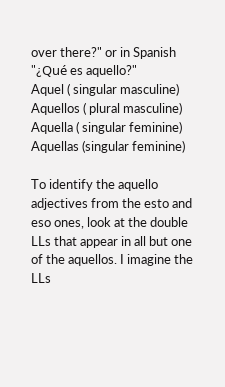over there?" or in Spanish "¿Qué es aquello?"
Aquel ( singular masculine)
Aquellos ( plural masculine)
Aquella ( singular feminine)
Aquellas (singular feminine)

To identify the aquello adjectives from the esto and eso ones, look at the double LLs that appear in all but one of the aquellos. I imagine the LLs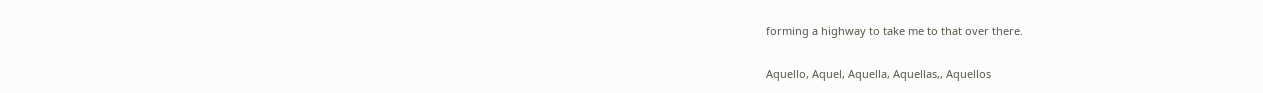forming a highway to take me to that over there.

Aquello, Aquel, Aquella, Aquellas,, Aquellos